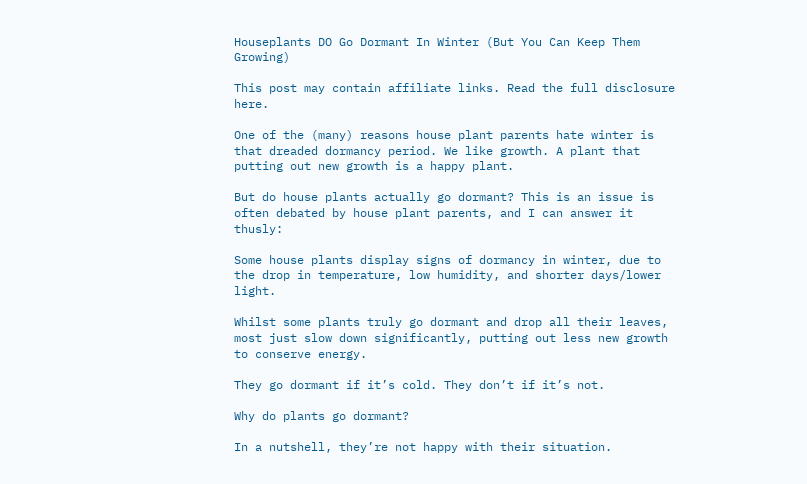Houseplants DO Go Dormant In Winter (But You Can Keep Them Growing)

This post may contain affiliate links. Read the full disclosure here.

One of the (many) reasons house plant parents hate winter is that dreaded dormancy period. We like growth. A plant that putting out new growth is a happy plant.

But do house plants actually go dormant? This is an issue is often debated by house plant parents, and I can answer it thusly:

Some house plants display signs of dormancy in winter, due to the drop in temperature, low humidity, and shorter days/lower light.

Whilst some plants truly go dormant and drop all their leaves, most just slow down significantly, putting out less new growth to conserve energy.

They go dormant if it’s cold. They don’t if it’s not.

Why do plants go dormant?

In a nutshell, they’re not happy with their situation.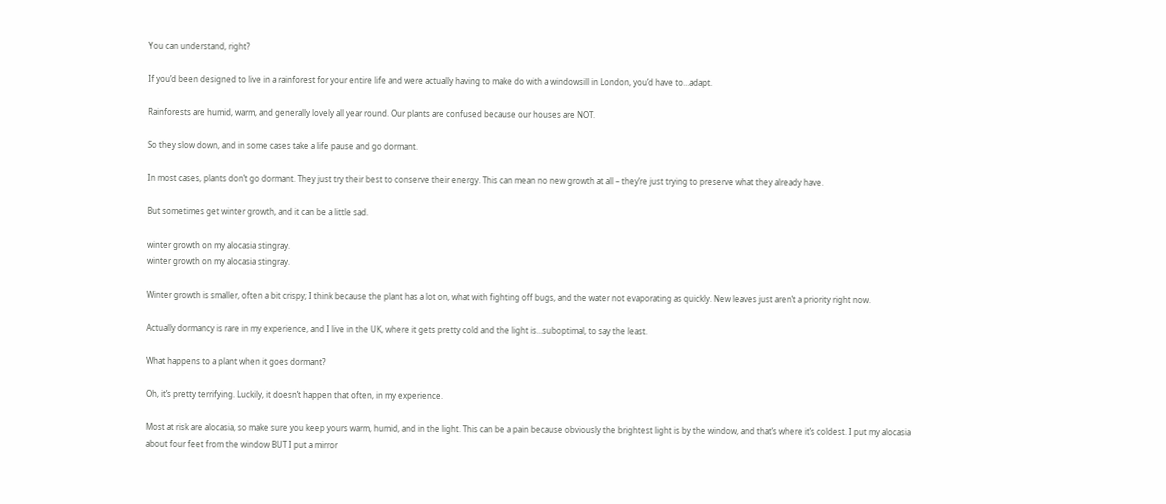You can understand, right?

If you’d been designed to live in a rainforest for your entire life and were actually having to make do with a windowsill in London, you’d have to…adapt.

Rainforests are humid, warm, and generally lovely all year round. Our plants are confused because our houses are NOT.

So they slow down, and in some cases take a life pause and go dormant.

In most cases, plants don’t go dormant. They just try their best to conserve their energy. This can mean no new growth at all – they’re just trying to preserve what they already have.

But sometimes get winter growth, and it can be a little sad.

winter growth on my alocasia stingray.
winter growth on my alocasia stingray.

Winter growth is smaller, often a bit crispy; I think because the plant has a lot on, what with fighting off bugs, and the water not evaporating as quickly. New leaves just aren’t a priority right now.

Actually dormancy is rare in my experience, and I live in the UK, where it gets pretty cold and the light is…suboptimal, to say the least.

What happens to a plant when it goes dormant?

Oh, it’s pretty terrifying. Luckily, it doesn’t happen that often, in my experience.

Most at risk are alocasia, so make sure you keep yours warm, humid, and in the light. This can be a pain because obviously the brightest light is by the window, and that’s where it’s coldest. I put my alocasia about four feet from the window BUT I put a mirror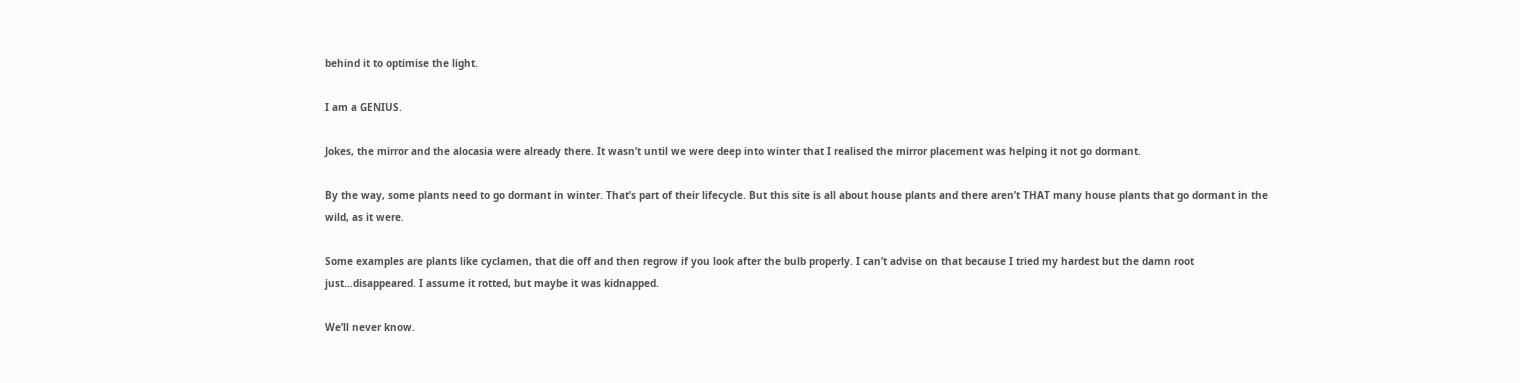behind it to optimise the light.

I am a GENIUS.

Jokes, the mirror and the alocasia were already there. It wasn’t until we were deep into winter that I realised the mirror placement was helping it not go dormant.

By the way, some plants need to go dormant in winter. That’s part of their lifecycle. But this site is all about house plants and there aren’t THAT many house plants that go dormant in the wild, as it were.

Some examples are plants like cyclamen, that die off and then regrow if you look after the bulb properly. I can’t advise on that because I tried my hardest but the damn root just…disappeared. I assume it rotted, but maybe it was kidnapped.

We’ll never know.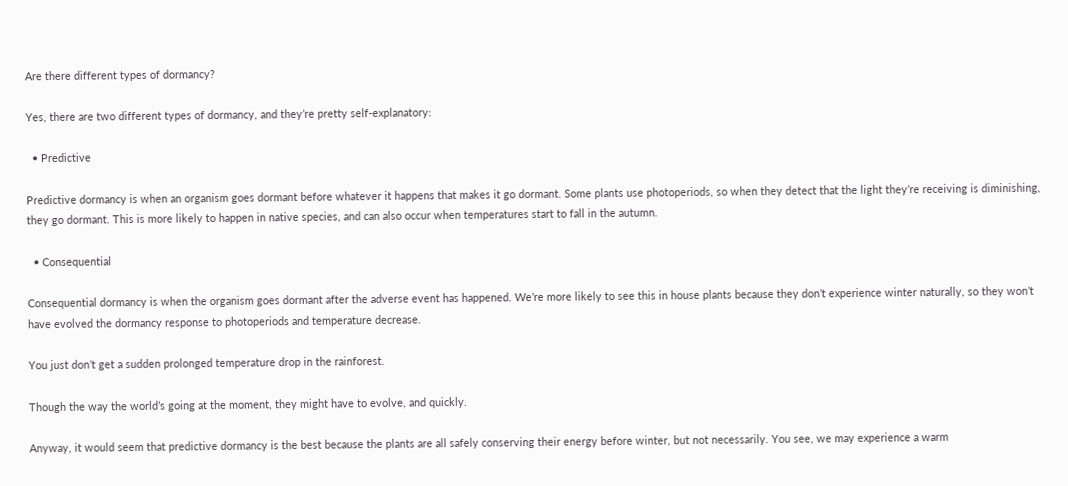Are there different types of dormancy?

Yes, there are two different types of dormancy, and they’re pretty self-explanatory:

  • Predictive

Predictive dormancy is when an organism goes dormant before whatever it happens that makes it go dormant. Some plants use photoperiods, so when they detect that the light they’re receiving is diminishing, they go dormant. This is more likely to happen in native species, and can also occur when temperatures start to fall in the autumn.

  • Consequential

Consequential dormancy is when the organism goes dormant after the adverse event has happened. We’re more likely to see this in house plants because they don’t experience winter naturally, so they won’t have evolved the dormancy response to photoperiods and temperature decrease.

You just don’t get a sudden prolonged temperature drop in the rainforest.

Though the way the world’s going at the moment, they might have to evolve, and quickly.

Anyway, it would seem that predictive dormancy is the best because the plants are all safely conserving their energy before winter, but not necessarily. You see, we may experience a warm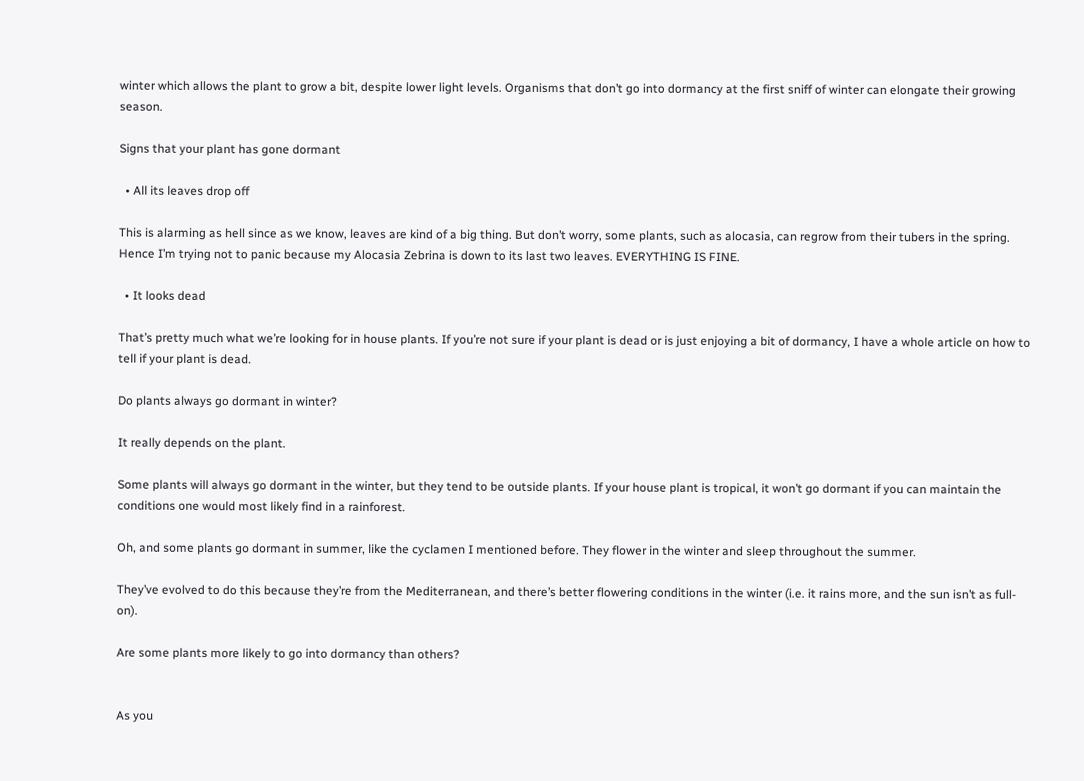winter which allows the plant to grow a bit, despite lower light levels. Organisms that don’t go into dormancy at the first sniff of winter can elongate their growing season.

Signs that your plant has gone dormant

  • All its leaves drop off

This is alarming as hell since as we know, leaves are kind of a big thing. But don’t worry, some plants, such as alocasia, can regrow from their tubers in the spring. Hence I’m trying not to panic because my Alocasia Zebrina is down to its last two leaves. EVERYTHING IS FINE.

  • It looks dead

That’s pretty much what we’re looking for in house plants. If you’re not sure if your plant is dead or is just enjoying a bit of dormancy, I have a whole article on how to tell if your plant is dead.

Do plants always go dormant in winter?

It really depends on the plant.

Some plants will always go dormant in the winter, but they tend to be outside plants. If your house plant is tropical, it won’t go dormant if you can maintain the conditions one would most likely find in a rainforest.

Oh, and some plants go dormant in summer, like the cyclamen I mentioned before. They flower in the winter and sleep throughout the summer.

They’ve evolved to do this because they’re from the Mediterranean, and there’s better flowering conditions in the winter (i.e. it rains more, and the sun isn’t as full-on).

Are some plants more likely to go into dormancy than others?


As you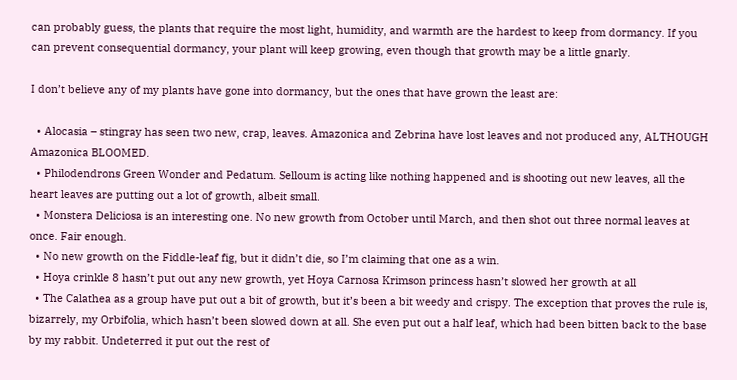can probably guess, the plants that require the most light, humidity, and warmth are the hardest to keep from dormancy. If you can prevent consequential dormancy, your plant will keep growing, even though that growth may be a little gnarly.

I don’t believe any of my plants have gone into dormancy, but the ones that have grown the least are:

  • Alocasia – stingray has seen two new, crap, leaves. Amazonica and Zebrina have lost leaves and not produced any, ALTHOUGH Amazonica BLOOMED.
  • Philodendrons Green Wonder and Pedatum. Selloum is acting like nothing happened and is shooting out new leaves, all the heart leaves are putting out a lot of growth, albeit small.
  • Monstera Deliciosa is an interesting one. No new growth from October until March, and then shot out three normal leaves at once. Fair enough.
  • No new growth on the Fiddle-leaf fig, but it didn’t die, so I’m claiming that one as a win.
  • Hoya crinkle 8 hasn’t put out any new growth, yet Hoya Carnosa Krimson princess hasn’t slowed her growth at all
  • The Calathea as a group have put out a bit of growth, but it’s been a bit weedy and crispy. The exception that proves the rule is, bizarrely, my Orbifolia, which hasn’t been slowed down at all. She even put out a half leaf, which had been bitten back to the base by my rabbit. Undeterred it put out the rest of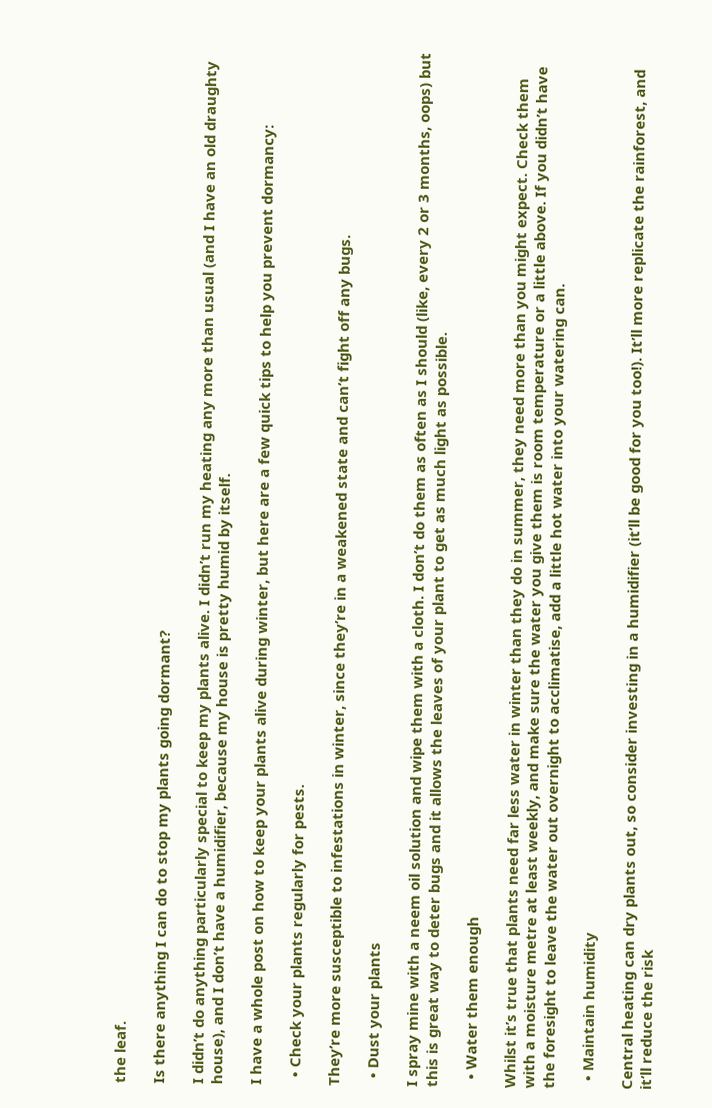the leaf.

Is there anything I can do to stop my plants going dormant?

I didn’t do anything particularly special to keep my plants alive. I didn’t run my heating any more than usual (and I have an old draughty house), and I don’t have a humidifier, because my house is pretty humid by itself.

I have a whole post on how to keep your plants alive during winter, but here are a few quick tips to help you prevent dormancy:

  • Check your plants regularly for pests.

They’re more susceptible to infestations in winter, since they’re in a weakened state and can’t fight off any bugs.

  • Dust your plants

I spray mine with a neem oil solution and wipe them with a cloth. I don’t do them as often as I should (like, every 2 or 3 months, oops) but this is great way to deter bugs and it allows the leaves of your plant to get as much light as possible.

  • Water them enough

Whilst it’s true that plants need far less water in winter than they do in summer, they need more than you might expect. Check them with a moisture metre at least weekly, and make sure the water you give them is room temperature or a little above. If you didn’t have the foresight to leave the water out overnight to acclimatise, add a little hot water into your watering can.

  • Maintain humidity

Central heating can dry plants out, so consider investing in a humidifier (it’ll be good for you too!). It’ll more replicate the rainforest, and it’ll reduce the risk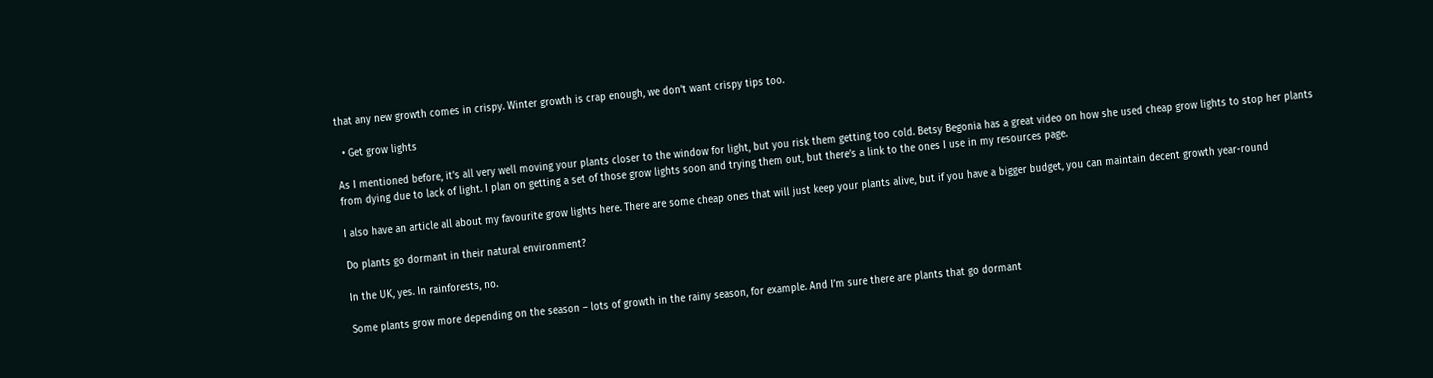that any new growth comes in crispy. Winter growth is crap enough, we don’t want crispy tips too.

  • Get grow lights

As I mentioned before, it’s all very well moving your plants closer to the window for light, but you risk them getting too cold. Betsy Begonia has a great video on how she used cheap grow lights to stop her plants from dying due to lack of light. I plan on getting a set of those grow lights soon and trying them out, but there’s a link to the ones I use in my resources page.

I also have an article all about my favourite grow lights here. There are some cheap ones that will just keep your plants alive, but if you have a bigger budget, you can maintain decent growth year-round

Do plants go dormant in their natural environment?

In the UK, yes. In rainforests, no.

Some plants grow more depending on the season – lots of growth in the rainy season, for example. And I’m sure there are plants that go dormant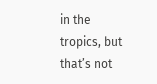in the tropics, but that’s not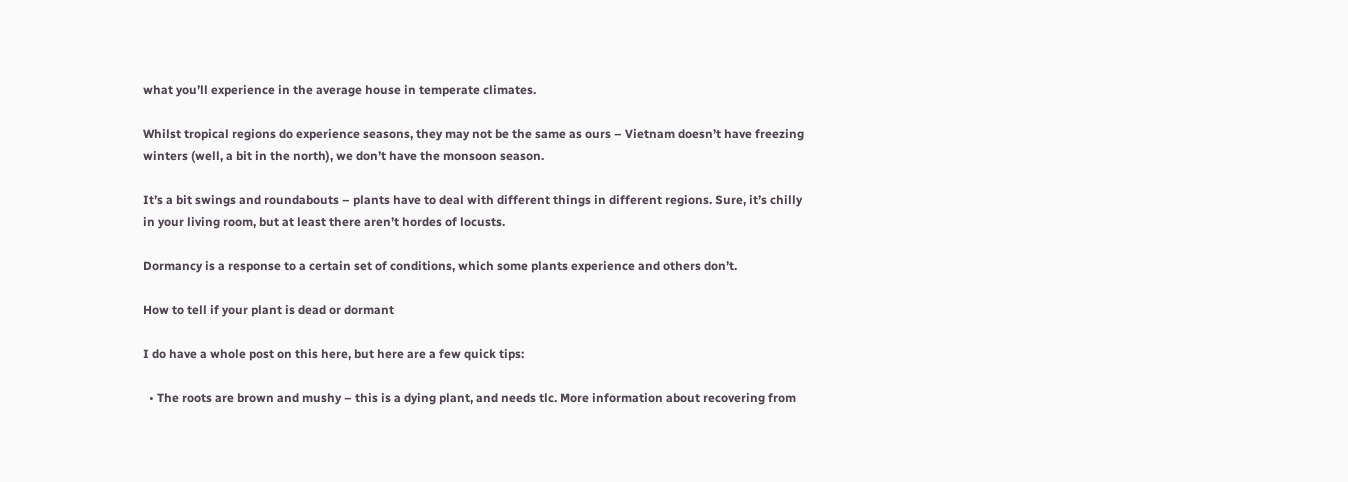what you’ll experience in the average house in temperate climates.

Whilst tropical regions do experience seasons, they may not be the same as ours – Vietnam doesn’t have freezing winters (well, a bit in the north), we don’t have the monsoon season.

It’s a bit swings and roundabouts – plants have to deal with different things in different regions. Sure, it’s chilly in your living room, but at least there aren’t hordes of locusts.

Dormancy is a response to a certain set of conditions, which some plants experience and others don’t.

How to tell if your plant is dead or dormant

I do have a whole post on this here, but here are a few quick tips:

  • The roots are brown and mushy – this is a dying plant, and needs tlc. More information about recovering from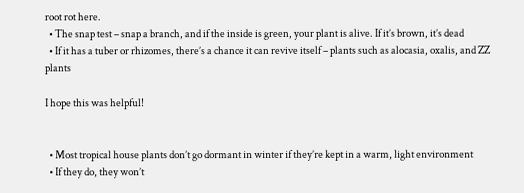root rot here.
  • The snap test – snap a branch, and if the inside is green, your plant is alive. If it’s brown, it’s dead
  • If it has a tuber or rhizomes, there’s a chance it can revive itself – plants such as alocasia, oxalis, and ZZ plants

I hope this was helpful!


  • Most tropical house plants don’t go dormant in winter if they’re kept in a warm, light environment
  • If they do, they won’t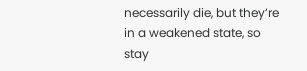necessarily die, but they’re in a weakened state, so stay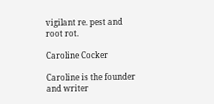vigilant re. pest and root rot.

Caroline Cocker

Caroline is the founder and writer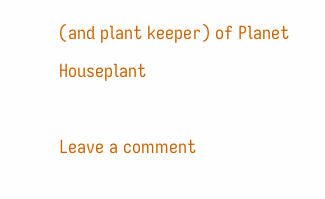(and plant keeper) of Planet Houseplant

Leave a comment